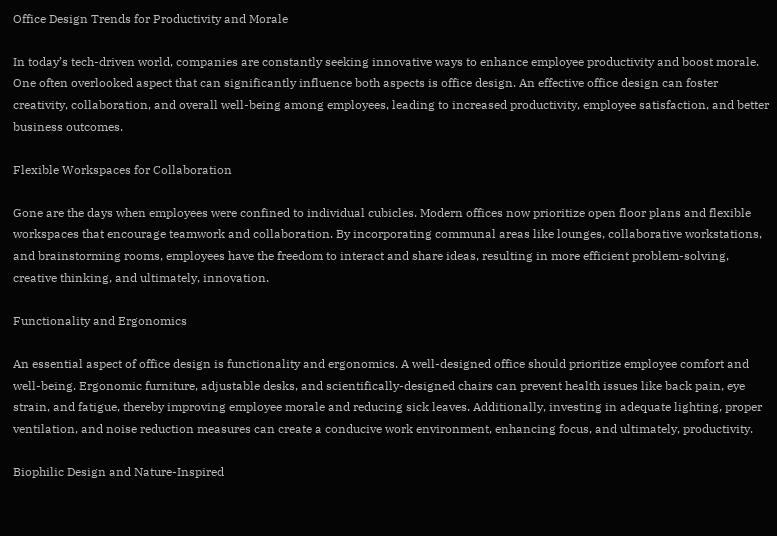Office Design Trends for Productivity and Morale

In today’s tech-driven world, companies are constantly seeking innovative ways to enhance employee productivity and boost morale. One often overlooked aspect that can significantly influence both aspects is office design. An effective office design can foster creativity, collaboration, and overall well-being among employees, leading to increased productivity, employee satisfaction, and better business outcomes.

Flexible Workspaces for Collaboration

Gone are the days when employees were confined to individual cubicles. Modern offices now prioritize open floor plans and flexible workspaces that encourage teamwork and collaboration. By incorporating communal areas like lounges, collaborative workstations, and brainstorming rooms, employees have the freedom to interact and share ideas, resulting in more efficient problem-solving, creative thinking, and ultimately, innovation.

Functionality and Ergonomics

An essential aspect of office design is functionality and ergonomics. A well-designed office should prioritize employee comfort and well-being. Ergonomic furniture, adjustable desks, and scientifically-designed chairs can prevent health issues like back pain, eye strain, and fatigue, thereby improving employee morale and reducing sick leaves. Additionally, investing in adequate lighting, proper ventilation, and noise reduction measures can create a conducive work environment, enhancing focus, and ultimately, productivity.

Biophilic Design and Nature-Inspired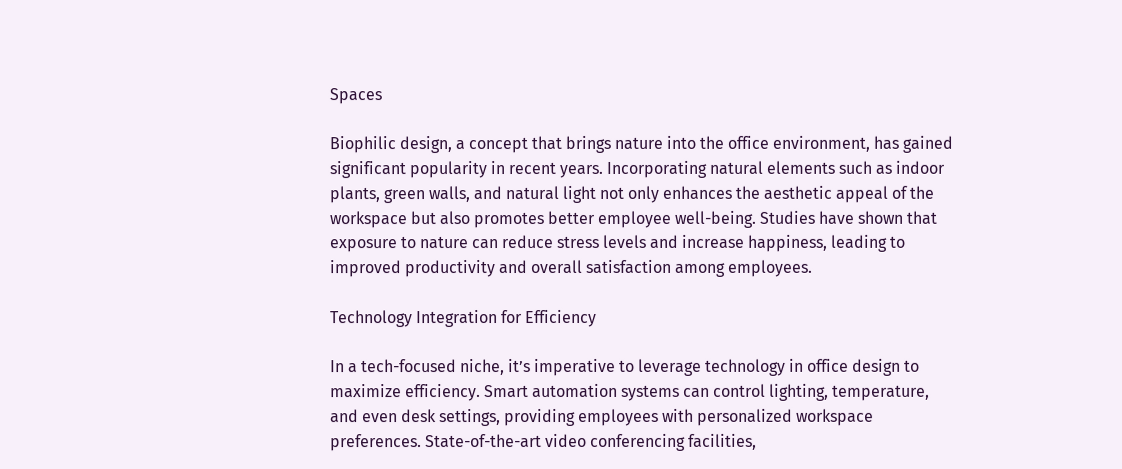Spaces

Biophilic design, a concept that brings nature into the office environment, has gained significant popularity in recent years. Incorporating natural elements such as indoor plants, green walls, and natural light not only enhances the aesthetic appeal of the workspace but also promotes better employee well-being. Studies have shown that exposure to nature can reduce stress levels and increase happiness, leading to improved productivity and overall satisfaction among employees.

Technology Integration for Efficiency

In a tech-focused niche, it’s imperative to leverage technology in office design to maximize efficiency. Smart automation systems can control lighting, temperature, and even desk settings, providing employees with personalized workspace preferences. State-of-the-art video conferencing facilities,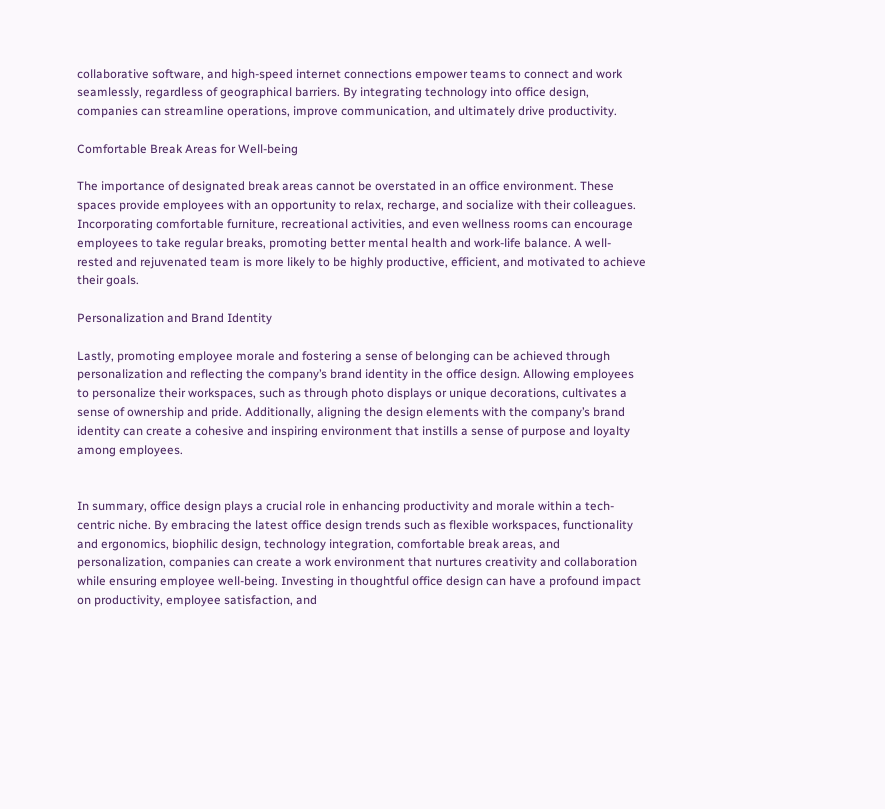collaborative software, and high-speed internet connections empower teams to connect and work seamlessly, regardless of geographical barriers. By integrating technology into office design, companies can streamline operations, improve communication, and ultimately drive productivity.

Comfortable Break Areas for Well-being

The importance of designated break areas cannot be overstated in an office environment. These spaces provide employees with an opportunity to relax, recharge, and socialize with their colleagues. Incorporating comfortable furniture, recreational activities, and even wellness rooms can encourage employees to take regular breaks, promoting better mental health and work-life balance. A well-rested and rejuvenated team is more likely to be highly productive, efficient, and motivated to achieve their goals.

Personalization and Brand Identity

Lastly, promoting employee morale and fostering a sense of belonging can be achieved through personalization and reflecting the company’s brand identity in the office design. Allowing employees to personalize their workspaces, such as through photo displays or unique decorations, cultivates a sense of ownership and pride. Additionally, aligning the design elements with the company’s brand identity can create a cohesive and inspiring environment that instills a sense of purpose and loyalty among employees.


In summary, office design plays a crucial role in enhancing productivity and morale within a tech-centric niche. By embracing the latest office design trends such as flexible workspaces, functionality and ergonomics, biophilic design, technology integration, comfortable break areas, and personalization, companies can create a work environment that nurtures creativity and collaboration while ensuring employee well-being. Investing in thoughtful office design can have a profound impact on productivity, employee satisfaction, and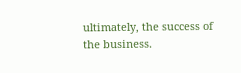ultimately, the success of the business.